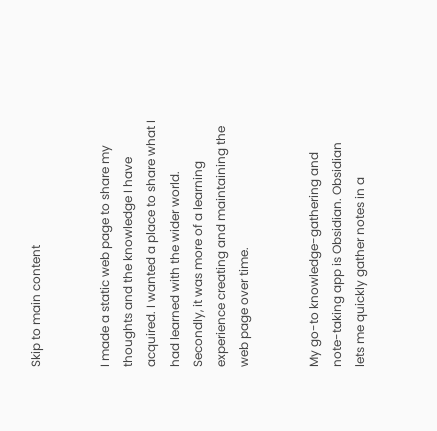Skip to main content


I made a static web page to share my thoughts and the knowledge I have acquired. I wanted a place to share what I had learned with the wider world. Secondly, it was more of a learning experience creating and maintaining the web page over time.


My go-to knowledge-gathering and note-taking app is Obsidian. Obsidian lets me quickly gather notes in a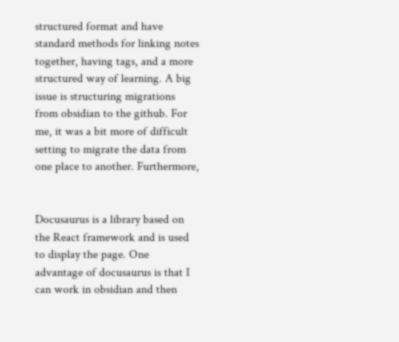structured format and have standard methods for linking notes together, having tags, and a more structured way of learning. A big issue is structuring migrations from obsidian to the github. For me, it was a bit more of difficult setting to migrate the data from one place to another. Furthermore,


Docusaurus is a library based on the React framework and is used to display the page. One advantage of docusaurus is that I can work in obsidian and then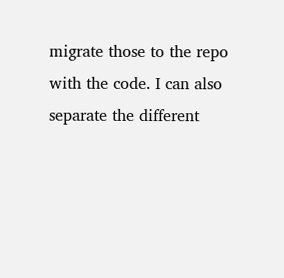migrate those to the repo with the code. I can also separate the different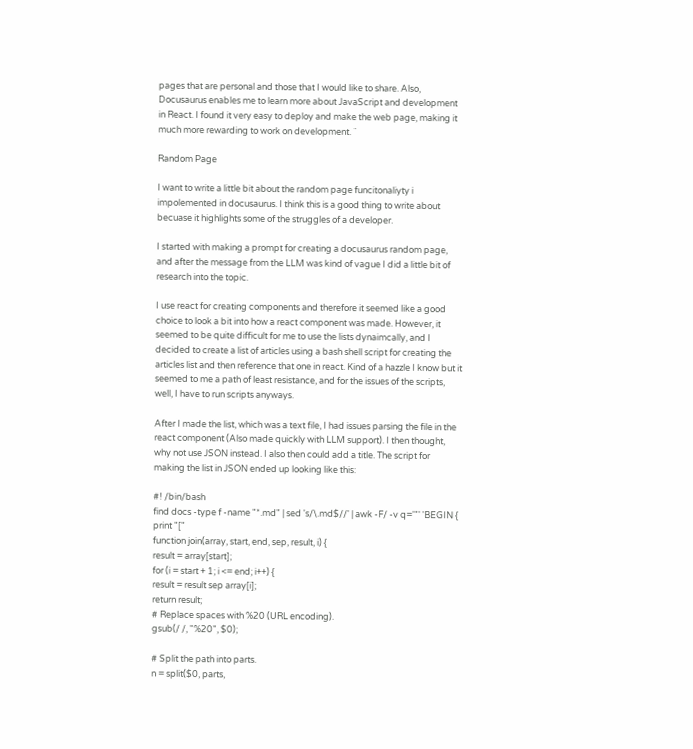pages that are personal and those that I would like to share. Also, Docusaurus enables me to learn more about JavaScript and development in React. I found it very easy to deploy and make the web page, making it much more rewarding to work on development. ¨

Random Page

I want to write a little bit about the random page funcitonaliyty i impolemented in docusaurus. I think this is a good thing to write about becuase it highlights some of the struggles of a developer.

I started with making a prompt for creating a docusaurus random page, and after the message from the LLM was kind of vague I did a little bit of research into the topic.

I use react for creating components and therefore it seemed like a good choice to look a bit into how a react component was made. However, it seemed to be quite difficult for me to use the lists dynaimcally, and I decided to create a list of articles using a bash shell script for creating the articles list and then reference that one in react. Kind of a hazzle I know but it seemed to me a path of least resistance, and for the issues of the scripts, well, I have to run scripts anyways.

After I made the list, which was a text file, I had issues parsing the file in the react component (Also made quickly with LLM support). I then thought, why not use JSON instead. I also then could add a title. The script for making the list in JSON ended up looking like this:

#! /bin/bash
find docs -type f -name "*.md" | sed 's/\.md$//' | awk -F/ -v q='"' 'BEGIN {
print "["
function join(array, start, end, sep, result, i) {
result = array[start];
for (i = start + 1; i <= end; i++) {
result = result sep array[i];
return result;
# Replace spaces with %20 (URL encoding).
gsub(/ /, "%20", $0);

# Split the path into parts.
n = split($0, parts,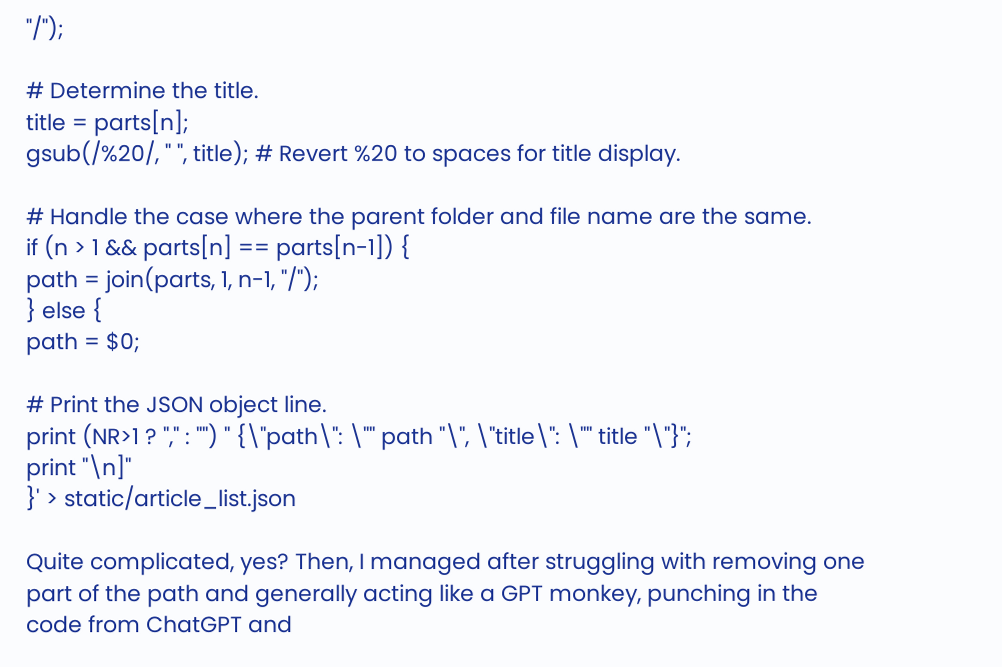"/");

# Determine the title.
title = parts[n];
gsub(/%20/, " ", title); # Revert %20 to spaces for title display.

# Handle the case where the parent folder and file name are the same.
if (n > 1 && parts[n] == parts[n-1]) {
path = join(parts, 1, n-1, "/");
} else {
path = $0;

# Print the JSON object line.
print (NR>1 ? "," : "") " {\"path\": \"" path "\", \"title\": \"" title "\"}";
print "\n]"
}' > static/article_list.json

Quite complicated, yes? Then, I managed after struggling with removing one part of the path and generally acting like a GPT monkey, punching in the code from ChatGPT and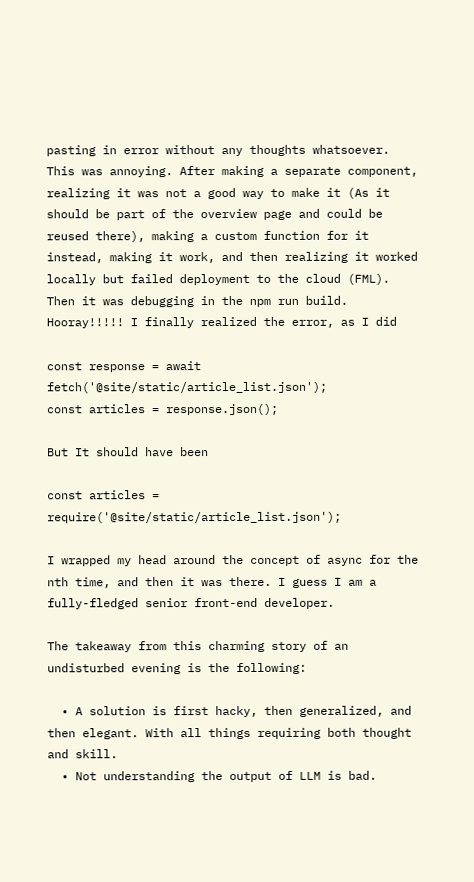pasting in error without any thoughts whatsoever. This was annoying. After making a separate component, realizing it was not a good way to make it (As it should be part of the overview page and could be reused there), making a custom function for it instead, making it work, and then realizing it worked locally but failed deployment to the cloud (FML). Then it was debugging in the npm run build. Hooray!!!!! I finally realized the error, as I did

const response = await fetch('@site/static/article_list.json');
const articles = response.json();

But It should have been

const articles = require('@site/static/article_list.json');

I wrapped my head around the concept of async for the nth time, and then it was there. I guess I am a fully-fledged senior front-end developer.

The takeaway from this charming story of an undisturbed evening is the following:

  • A solution is first hacky, then generalized, and then elegant. With all things requiring both thought and skill.
  • Not understanding the output of LLM is bad.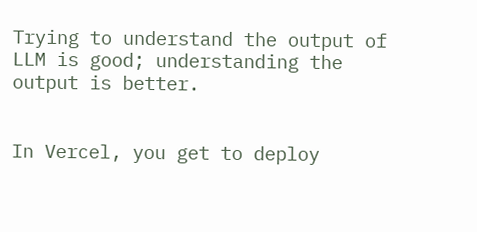Trying to understand the output of LLM is good; understanding the output is better.


In Vercel, you get to deploy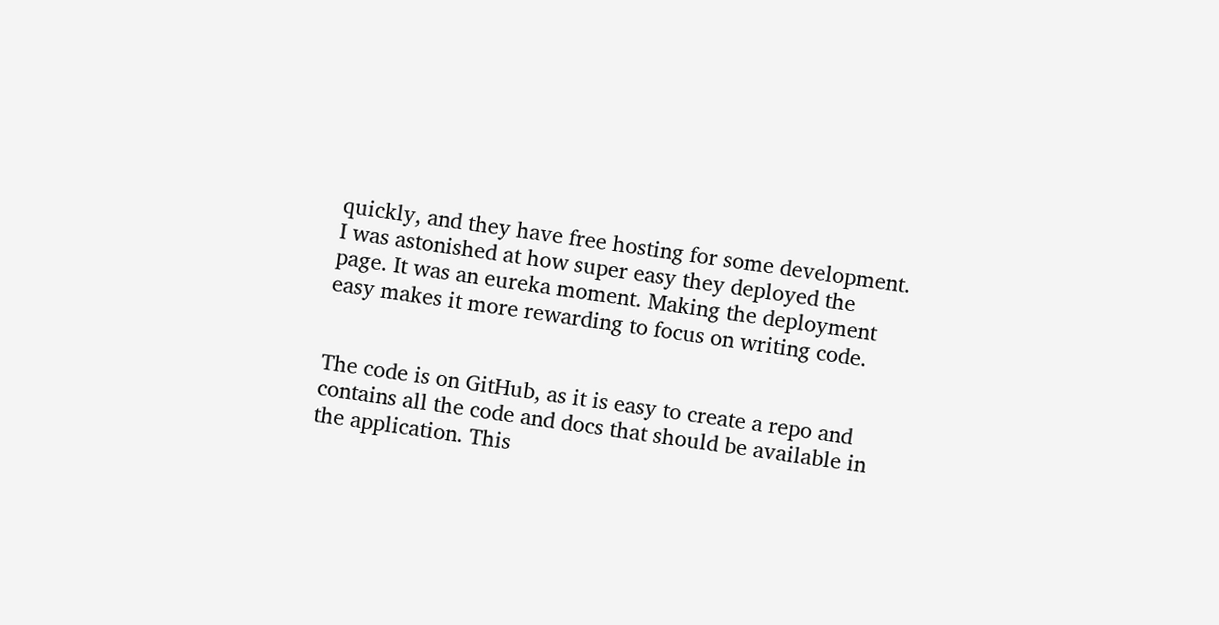quickly, and they have free hosting for some development. I was astonished at how super easy they deployed the page. It was an eureka moment. Making the deployment easy makes it more rewarding to focus on writing code.


The code is on GitHub, as it is easy to create a repo and contains all the code and docs that should be available in the application. This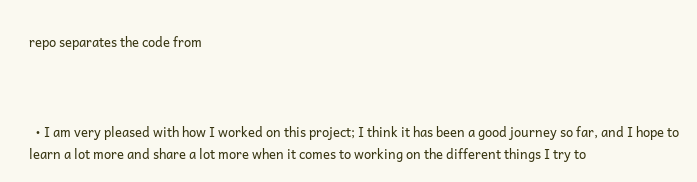repo separates the code from



  • I am very pleased with how I worked on this project; I think it has been a good journey so far, and I hope to learn a lot more and share a lot more when it comes to working on the different things I try to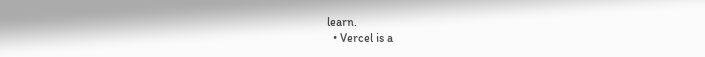learn.
  • Vercel is a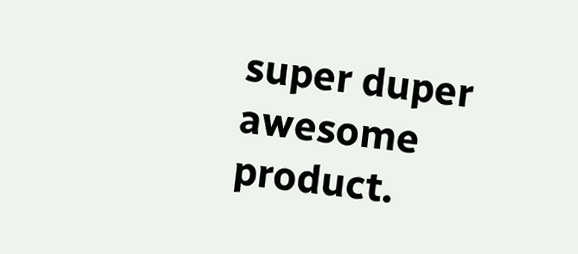super duper awesome product.